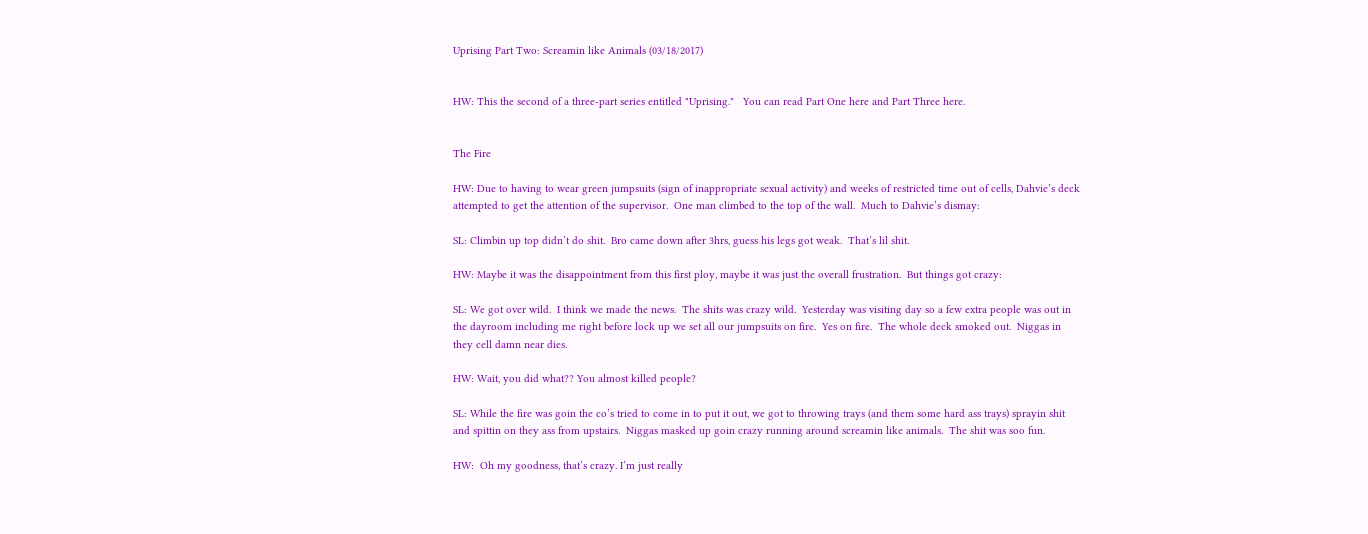Uprising Part Two: Screamin like Animals (03/18/2017)


HW: This the second of a three-part series entitled "Uprising."   You can read Part One here and Part Three here.


The Fire

HW: Due to having to wear green jumpsuits (sign of inappropriate sexual activity) and weeks of restricted time out of cells, Dahvie’s deck attempted to get the attention of the supervisor.  One man climbed to the top of the wall.  Much to Dahvie’s dismay:

SL: Climbin up top didn’t do shit.  Bro came down after 3hrs, guess his legs got weak.  That’s lil shit.

HW: Maybe it was the disappointment from this first ploy, maybe it was just the overall frustration.  But things got crazy:

SL: We got over wild.  I think we made the news.  The shits was crazy wild.  Yesterday was visiting day so a few extra people was out in the dayroom including me right before lock up we set all our jumpsuits on fire.  Yes on fire.  The whole deck smoked out.  Niggas in they cell damn near dies.

HW: Wait, you did what?? You almost killed people?

SL: While the fire was goin the co’s tried to come in to put it out, we got to throwing trays (and them some hard ass trays) sprayin shit and spittin on they ass from upstairs.  Niggas masked up goin crazy running around screamin like animals.  The shit was soo fun.

HW:  Oh my goodness, that’s crazy. I’m just really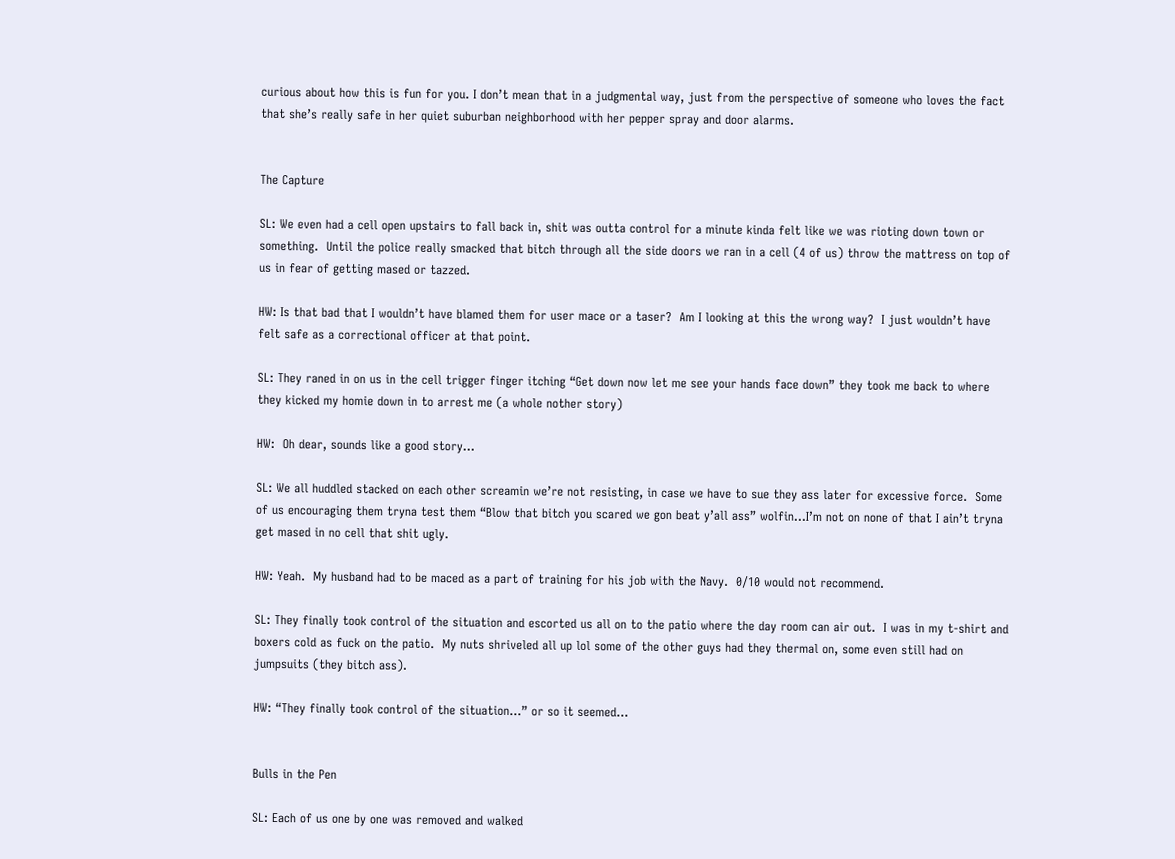curious about how this is fun for you. I don’t mean that in a judgmental way, just from the perspective of someone who loves the fact that she’s really safe in her quiet suburban neighborhood with her pepper spray and door alarms.


The Capture

SL: We even had a cell open upstairs to fall back in, shit was outta control for a minute kinda felt like we was rioting down town or something.  Until the police really smacked that bitch through all the side doors we ran in a cell (4 of us) throw the mattress on top of us in fear of getting mased or tazzed.

HW: Is that bad that I wouldn’t have blamed them for user mace or a taser?  Am I looking at this the wrong way?  I just wouldn’t have felt safe as a correctional officer at that point.

SL: They raned in on us in the cell trigger finger itching “Get down now let me see your hands face down” they took me back to where they kicked my homie down in to arrest me (a whole nother story)

HW:  Oh dear, sounds like a good story…

SL: We all huddled stacked on each other screamin we’re not resisting, in case we have to sue they ass later for excessive force.  Some of us encouraging them tryna test them “Blow that bitch you scared we gon beat y’all ass” wolfin…I’m not on none of that I ain’t tryna get mased in no cell that shit ugly.

HW: Yeah.  My husband had to be maced as a part of training for his job with the Navy.  0/10 would not recommend.

SL: They finally took control of the situation and escorted us all on to the patio where the day room can air out.  I was in my t-shirt and boxers cold as fuck on the patio.  My nuts shriveled all up lol some of the other guys had they thermal on, some even still had on jumpsuits (they bitch ass).

HW: “They finally took control of the situation…” or so it seemed…


Bulls in the Pen

SL: Each of us one by one was removed and walked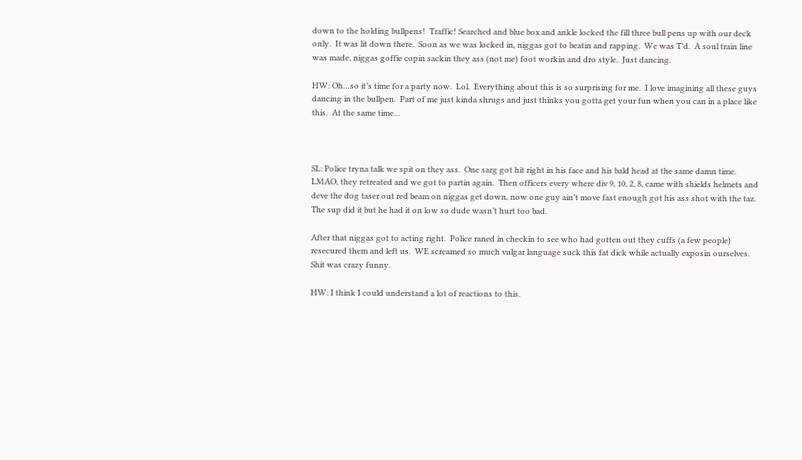down to the holding bullpens!  Traffic! Searched and blue box and ankle locked the fill three bull pens up with our deck only.  It was lit down there.  Soon as we was locked in, niggas got to beatin and rapping.  We was T’d.  A soul train line was made, niggas goffie copin sackin they ass (not me) foot workin and dro style.  Just dancing.

HW: Oh…so it’s time for a party now.  Lol.  Everything about this is so surprising for me.  I love imagining all these guys dancing in the bullpen.  Part of me just kinda shrugs and just thinks you gotta get your fun when you can in a place like this.  At the same time...



SL: Police tryna talk we spit on they ass.  One sarg got hit right in his face and his bald head at the same damn time.  LMAO, they retreated and we got to partin again.  Then officers every where div 9, 10, 2, 8, came with shields helmets and deve the dog taser out red beam on niggas get down, now one guy ain’t move fast enough got his ass shot with the taz.  The sup did it but he had it on low so dude wasn’t hurt too bad.

After that niggas got to acting right.  Police raned in checkin to see who had gotten out they cuffs (a few people) resecured them and left us.  WE screamed so much vulgar language suck this fat dick while actually exposin ourselves.  Shit was crazy funny.

HW: I think I could understand a lot of reactions to this.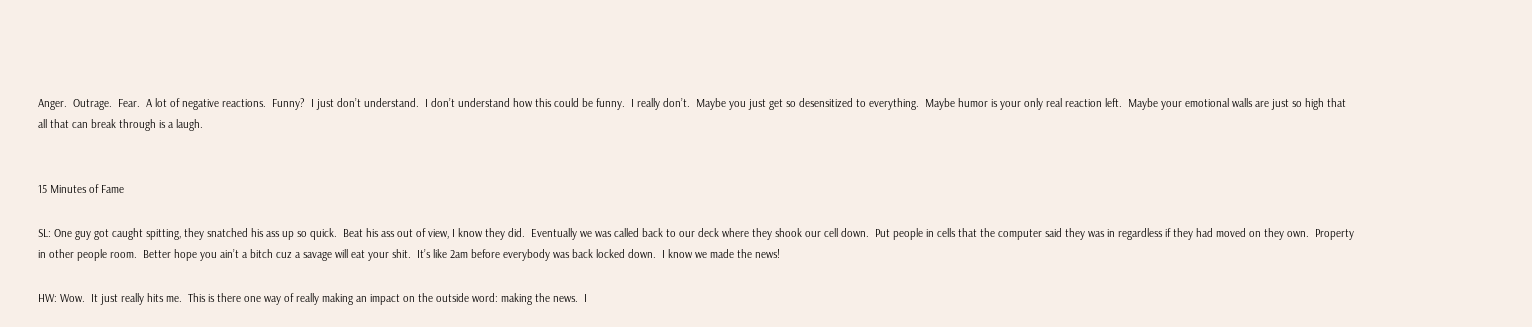Anger.  Outrage.  Fear.  A lot of negative reactions.  Funny?  I just don’t understand.  I don’t understand how this could be funny.  I really don’t.  Maybe you just get so desensitized to everything.  Maybe humor is your only real reaction left.  Maybe your emotional walls are just so high that all that can break through is a laugh.


15 Minutes of Fame

SL: One guy got caught spitting, they snatched his ass up so quick.  Beat his ass out of view, I know they did.  Eventually we was called back to our deck where they shook our cell down.  Put people in cells that the computer said they was in regardless if they had moved on they own.  Property in other people room.  Better hope you ain’t a bitch cuz a savage will eat your shit.  It’s like 2am before everybody was back locked down.  I know we made the news!

HW: Wow.  It just really hits me.  This is there one way of really making an impact on the outside word: making the news.  I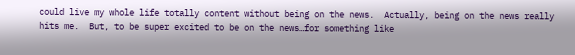could live my whole life totally content without being on the news.  Actually, being on the news really hits me.  But, to be super excited to be on the news…for something like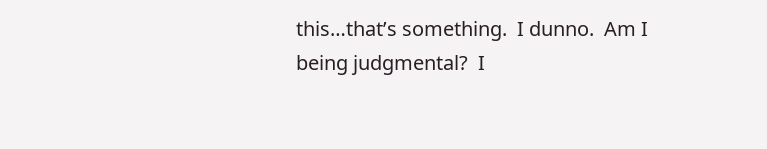this…that’s something.  I dunno.  Am I being judgmental?  I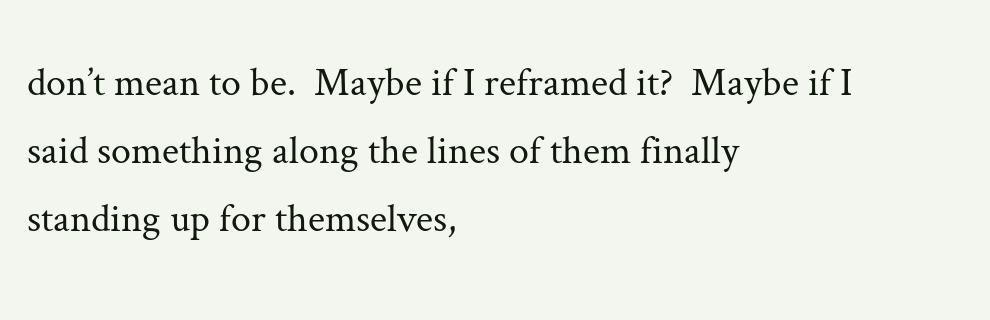don’t mean to be.  Maybe if I reframed it?  Maybe if I said something along the lines of them finally standing up for themselves,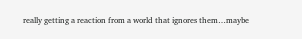really getting a reaction from a world that ignores them…maybe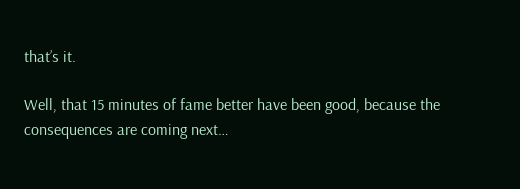that’s it.

Well, that 15 minutes of fame better have been good, because the consequences are coming next…